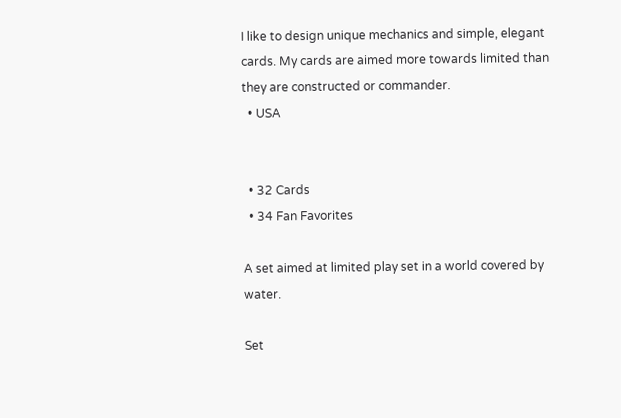I like to design unique mechanics and simple, elegant cards. My cards are aimed more towards limited than they are constructed or commander.
  • USA


  • 32 Cards
  • 34 Fan Favorites

A set aimed at limited play set in a world covered by water.

Set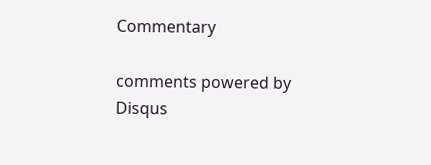Commentary

comments powered by Disqus